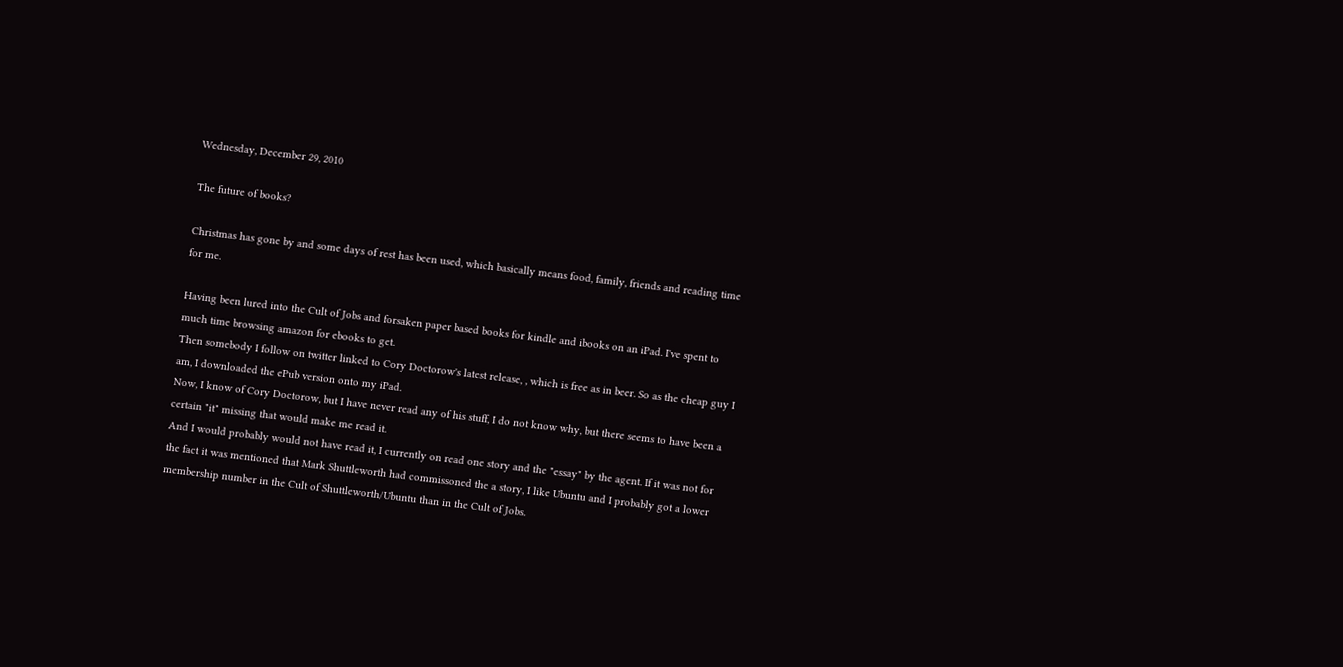Wednesday, December 29, 2010

The future of books?

Christmas has gone by and some days of rest has been used, which basically means food, family, friends and reading time for me.

Having been lured into the Cult of Jobs and forsaken paper based books for kindle and ibooks on an iPad. I've spent to much time browsing amazon for ebooks to get.
Then somebody I follow on twitter linked to Cory Doctorow's latest release, , which is free as in beer. So as the cheap guy I am, I downloaded the ePub version onto my iPad.
Now, I know of Cory Doctorow, but I have never read any of his stuff, I do not know why, but there seems to have been a certain "it" missing that would make me read it.
And I would probably would not have read it, I currently on read one story and the "essay" by the agent. If it was not for the fact it was mentioned that Mark Shuttleworth had commissoned the a story, I like Ubuntu and I probably got a lower membership number in the Cult of Shuttleworth/Ubuntu than in the Cult of Jobs.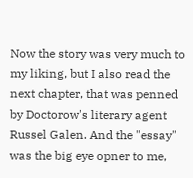Now the story was very much to my liking, but I also read the next chapter, that was penned by Doctorow's literary agent Russel Galen. And the "essay" was the big eye opner to me,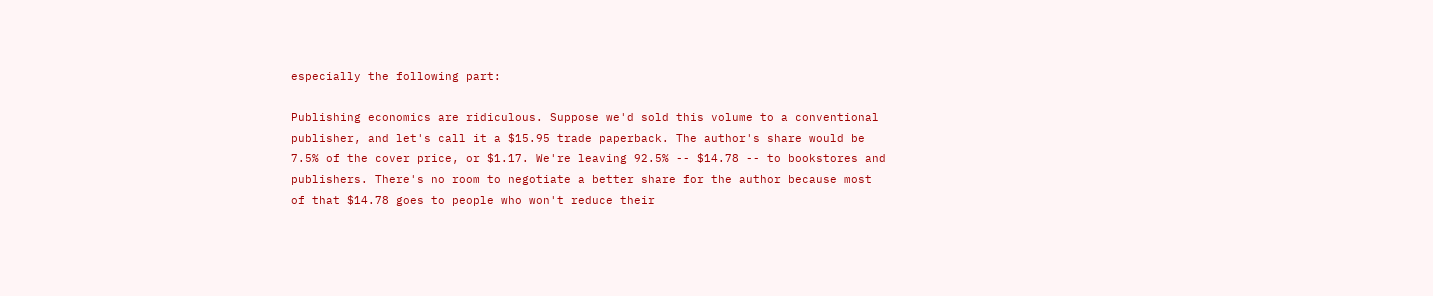especially the following part:

Publishing economics are ridiculous. Suppose we'd sold this volume to a conventional publisher, and let's call it a $15.95 trade paperback. The author's share would be 7.5% of the cover price, or $1.17. We're leaving 92.5% -- $14.78 -- to bookstores and publishers. There's no room to negotiate a better share for the author because most of that $14.78 goes to people who won't reduce their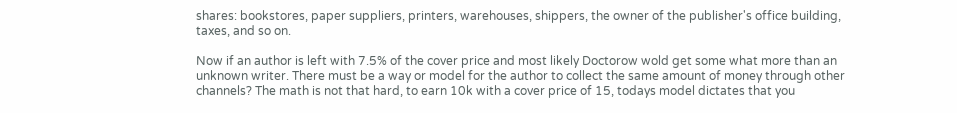shares: bookstores, paper suppliers, printers, warehouses, shippers, the owner of the publisher's office building, taxes, and so on.

Now if an author is left with 7.5% of the cover price and most likely Doctorow wold get some what more than an unknown writer. There must be a way or model for the author to collect the same amount of money through other channels? The math is not that hard, to earn 10k with a cover price of 15, todays model dictates that you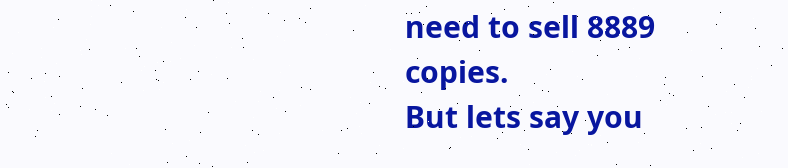need to sell 8889 copies.
But lets say you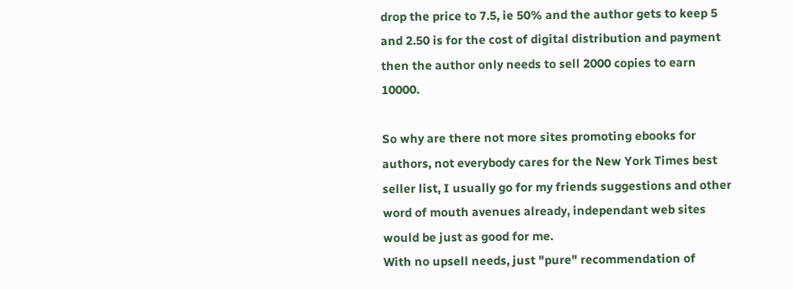drop the price to 7.5, ie 50% and the author gets to keep 5 and 2.50 is for the cost of digital distribution and payment then the author only needs to sell 2000 copies to earn 10000.

So why are there not more sites promoting ebooks for authors, not everybody cares for the New York Times best seller list, I usually go for my friends suggestions and other word of mouth avenues already, independant web sites would be just as good for me.
With no upsell needs, just "pure" recommendation of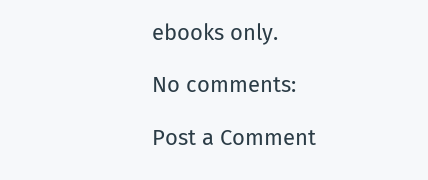ebooks only.

No comments:

Post a Comment